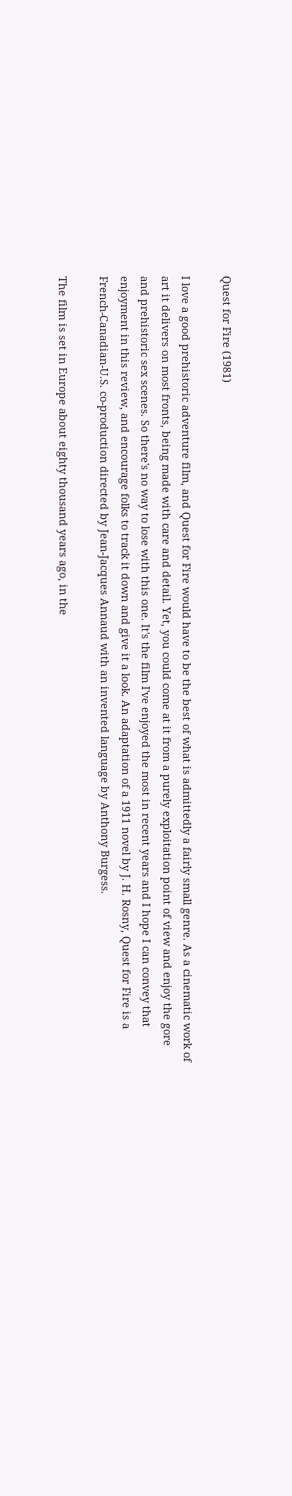Quest for Fire (1981)

I love a good prehistoric adventure film, and Quest for Fire would have to be the best of what is admittedly a fairly small genre. As a cinematic work of art it delivers on most fronts, being made with care and detail. Yet, you could come at it from a purely exploitation point of view and enjoy the gore and prehistoric sex scenes. So there's no way to lose with this one. It's the film I've enjoyed the most in recent years and I hope I can convey that enjoyment in this review, and encourage folks to track it down and give it a look. An adaptation of a 1911 novel by J. H. Rosny, Quest for Fire is a French-Canadian-U.S. co-production directed by Jean-Jacques Annaud with an invented language by Anthony Burgess.

The film is set in Europe about eighty thousand years ago, in the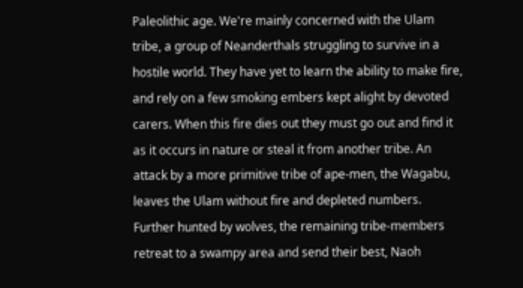Paleolithic age. We're mainly concerned with the Ulam tribe, a group of Neanderthals struggling to survive in a hostile world. They have yet to learn the ability to make fire, and rely on a few smoking embers kept alight by devoted carers. When this fire dies out they must go out and find it as it occurs in nature or steal it from another tribe. An attack by a more primitive tribe of ape-men, the Wagabu, leaves the Ulam without fire and depleted numbers. Further hunted by wolves, the remaining tribe-members retreat to a swampy area and send their best, Naoh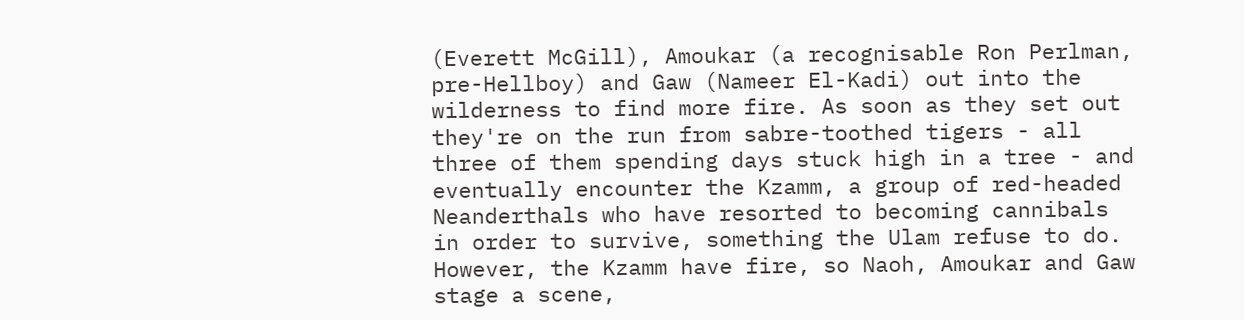(Everett McGill), Amoukar (a recognisable Ron Perlman, pre-Hellboy) and Gaw (Nameer El-Kadi) out into the wilderness to find more fire. As soon as they set out they're on the run from sabre-toothed tigers - all three of them spending days stuck high in a tree - and eventually encounter the Kzamm, a group of red-headed Neanderthals who have resorted to becoming cannibals in order to survive, something the Ulam refuse to do. However, the Kzamm have fire, so Naoh, Amoukar and Gaw stage a scene,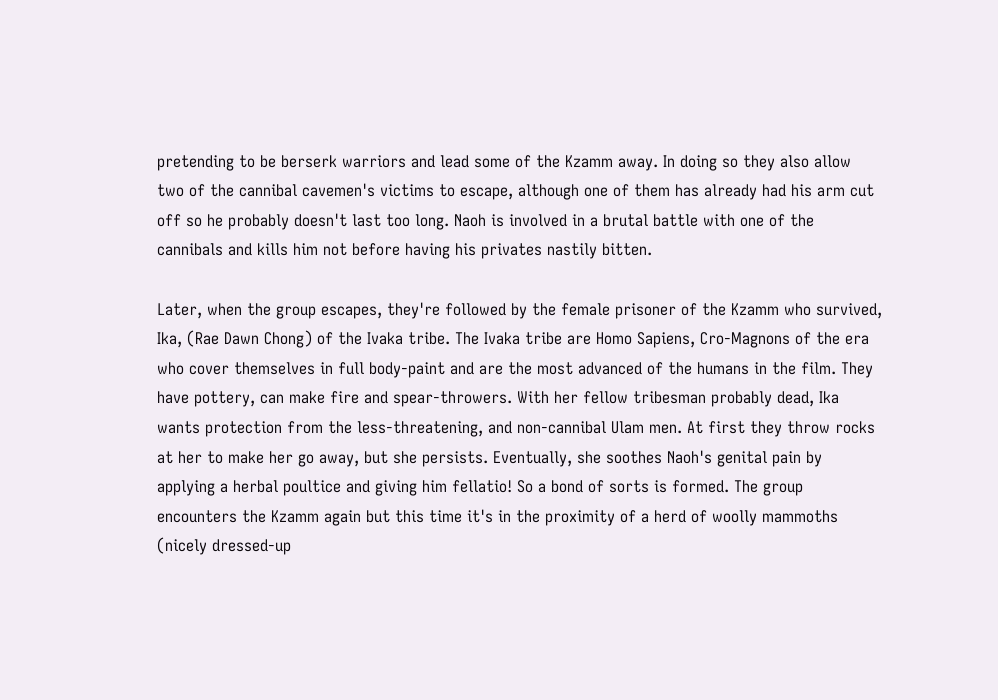pretending to be berserk warriors and lead some of the Kzamm away. In doing so they also allow two of the cannibal cavemen's victims to escape, although one of them has already had his arm cut off so he probably doesn't last too long. Naoh is involved in a brutal battle with one of the cannibals and kills him not before having his privates nastily bitten.

Later, when the group escapes, they're followed by the female prisoner of the Kzamm who survived, Ika, (Rae Dawn Chong) of the Ivaka tribe. The Ivaka tribe are Homo Sapiens, Cro-Magnons of the era who cover themselves in full body-paint and are the most advanced of the humans in the film. They have pottery, can make fire and spear-throwers. With her fellow tribesman probably dead, Ika wants protection from the less-threatening, and non-cannibal Ulam men. At first they throw rocks at her to make her go away, but she persists. Eventually, she soothes Naoh's genital pain by applying a herbal poultice and giving him fellatio! So a bond of sorts is formed. The group encounters the Kzamm again but this time it's in the proximity of a herd of woolly mammoths (nicely dressed-up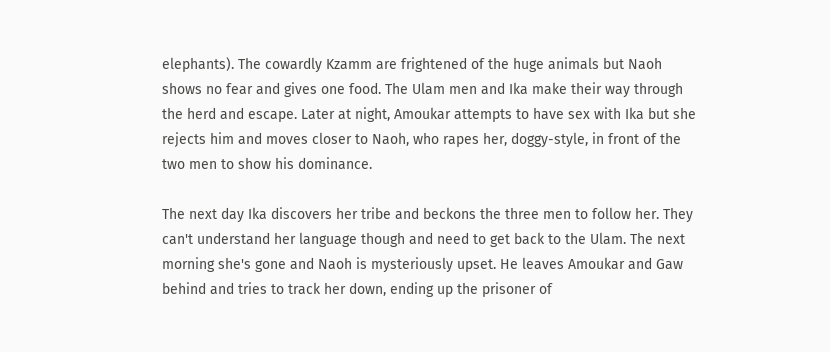elephants). The cowardly Kzamm are frightened of the huge animals but Naoh shows no fear and gives one food. The Ulam men and Ika make their way through the herd and escape. Later at night, Amoukar attempts to have sex with Ika but she rejects him and moves closer to Naoh, who rapes her, doggy-style, in front of the two men to show his dominance.

The next day Ika discovers her tribe and beckons the three men to follow her. They can't understand her language though and need to get back to the Ulam. The next morning she's gone and Naoh is mysteriously upset. He leaves Amoukar and Gaw behind and tries to track her down, ending up the prisoner of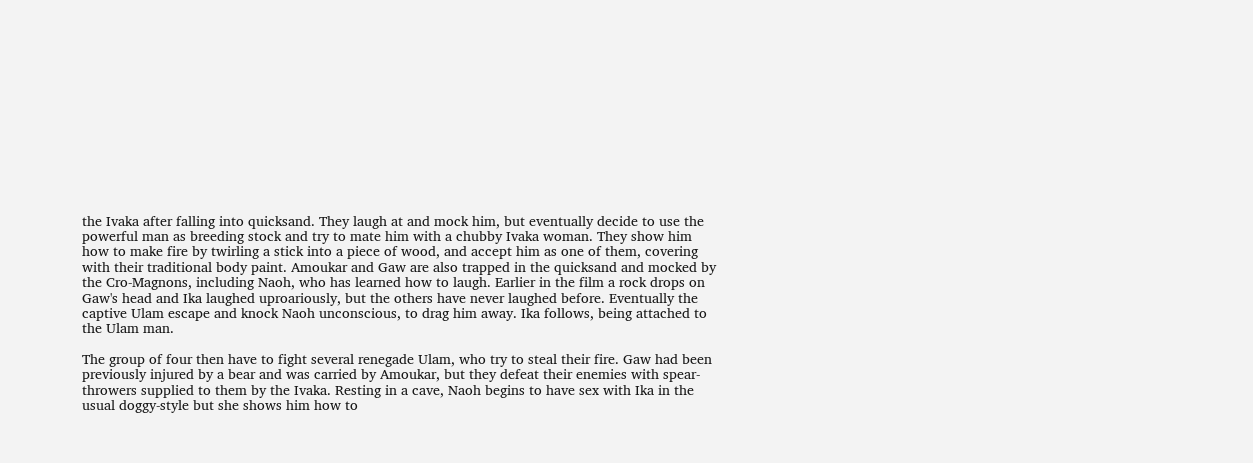the Ivaka after falling into quicksand. They laugh at and mock him, but eventually decide to use the powerful man as breeding stock and try to mate him with a chubby Ivaka woman. They show him how to make fire by twirling a stick into a piece of wood, and accept him as one of them, covering with their traditional body paint. Amoukar and Gaw are also trapped in the quicksand and mocked by the Cro-Magnons, including Naoh, who has learned how to laugh. Earlier in the film a rock drops on Gaw's head and Ika laughed uproariously, but the others have never laughed before. Eventually the captive Ulam escape and knock Naoh unconscious, to drag him away. Ika follows, being attached to the Ulam man.

The group of four then have to fight several renegade Ulam, who try to steal their fire. Gaw had been previously injured by a bear and was carried by Amoukar, but they defeat their enemies with spear-throwers supplied to them by the Ivaka. Resting in a cave, Naoh begins to have sex with Ika in the usual doggy-style but she shows him how to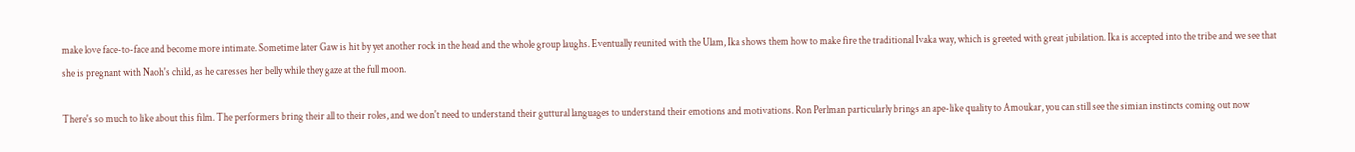make love face-to-face and become more intimate. Sometime later Gaw is hit by yet another rock in the head and the whole group laughs. Eventually reunited with the Ulam, Ika shows them how to make fire the traditional Ivaka way, which is greeted with great jubilation. Ika is accepted into the tribe and we see that she is pregnant with Naoh's child, as he caresses her belly while they gaze at the full moon.

There's so much to like about this film. The performers bring their all to their roles, and we don't need to understand their guttural languages to understand their emotions and motivations. Ron Perlman particularly brings an ape-like quality to Amoukar, you can still see the simian instincts coming out now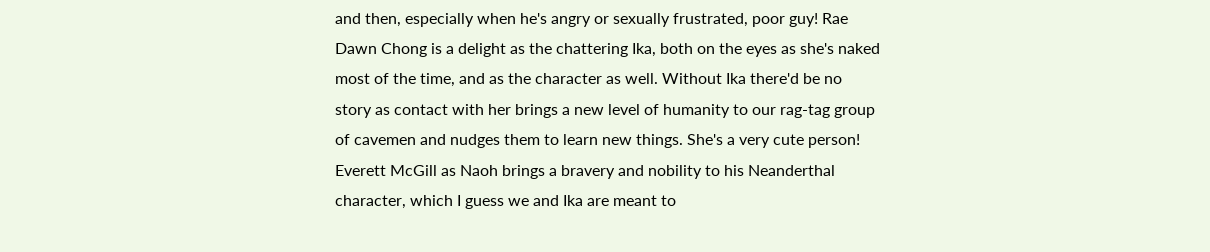and then, especially when he's angry or sexually frustrated, poor guy! Rae Dawn Chong is a delight as the chattering Ika, both on the eyes as she's naked most of the time, and as the character as well. Without Ika there'd be no story as contact with her brings a new level of humanity to our rag-tag group of cavemen and nudges them to learn new things. She's a very cute person! Everett McGill as Naoh brings a bravery and nobility to his Neanderthal character, which I guess we and Ika are meant to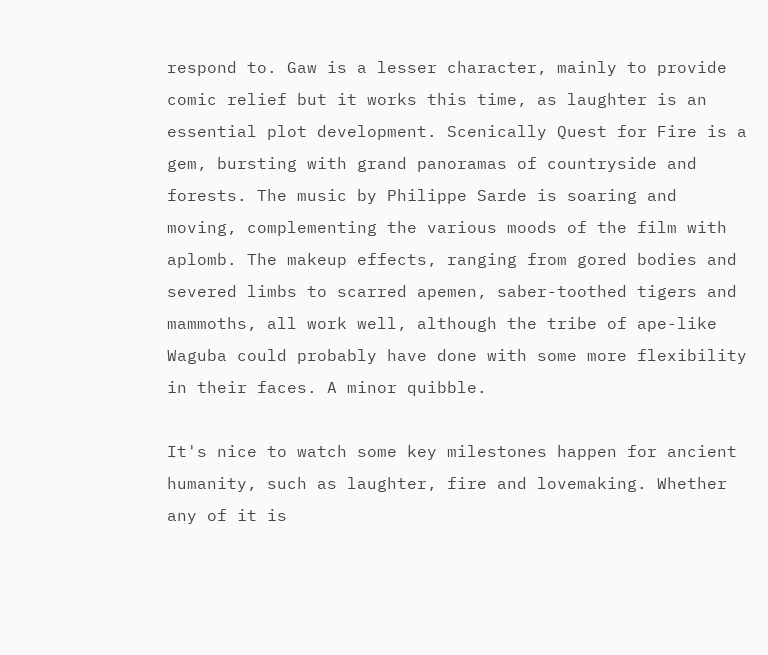respond to. Gaw is a lesser character, mainly to provide comic relief but it works this time, as laughter is an essential plot development. Scenically Quest for Fire is a gem, bursting with grand panoramas of countryside and forests. The music by Philippe Sarde is soaring and moving, complementing the various moods of the film with aplomb. The makeup effects, ranging from gored bodies and severed limbs to scarred apemen, saber-toothed tigers and mammoths, all work well, although the tribe of ape-like Waguba could probably have done with some more flexibility in their faces. A minor quibble.

It's nice to watch some key milestones happen for ancient humanity, such as laughter, fire and lovemaking. Whether any of it is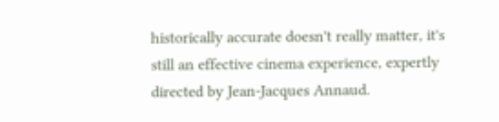historically accurate doesn't really matter, it's still an effective cinema experience, expertly directed by Jean-Jacques Annaud.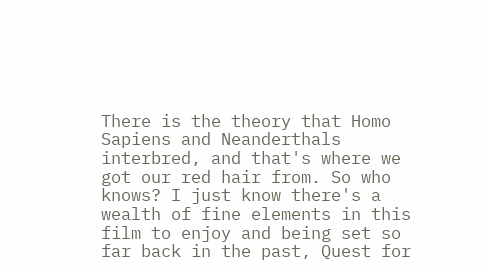There is the theory that Homo Sapiens and Neanderthals interbred, and that's where we got our red hair from. So who knows? I just know there's a wealth of fine elements in this film to enjoy and being set so far back in the past, Quest for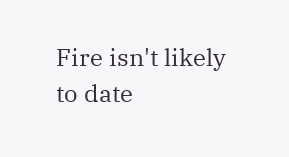Fire isn't likely to date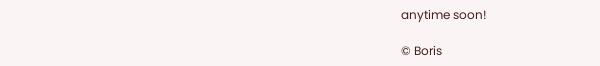anytime soon!

© Boris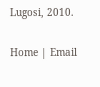Lugosi, 2010.

Home | Email